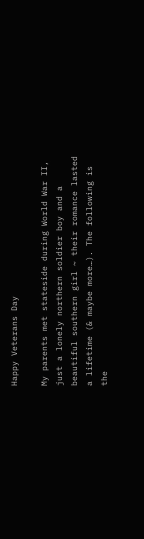Happy Veterans Day

My parents met stateside during World War II, just a lonely northern soldier boy and a beautiful southern girl ~ their romance lasted a lifetime (& maybe more…). The following is the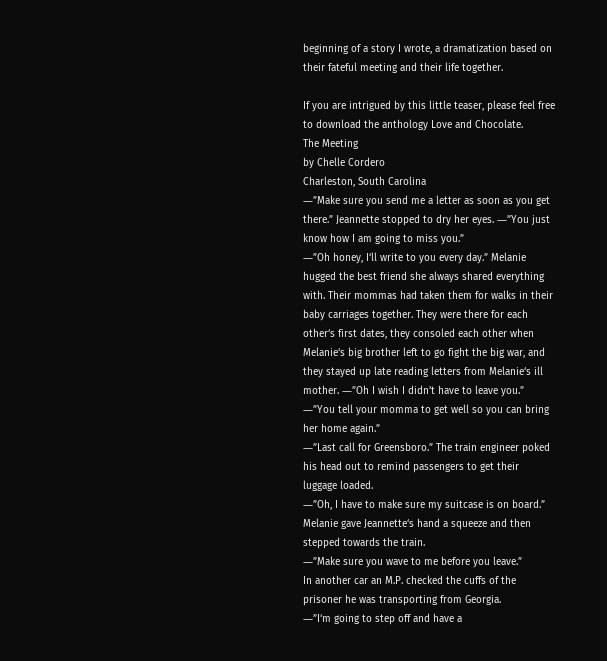beginning of a story I wrote, a dramatization based on their fateful meeting and their life together.

If you are intrigued by this little teaser, please feel free to download the anthology Love and Chocolate.
The Meeting
by Chelle Cordero
Charleston, South Carolina
―”Make sure you send me a letter as soon as you get there.” Jeannette stopped to dry her eyes. ―”You just know how I am going to miss you.”
―”Oh honey, I‘ll write to you every day.” Melanie hugged the best friend she always shared everything with. Their mommas had taken them for walks in their baby carriages together. They were there for each other‘s first dates, they consoled each other when Melanie‘s big brother left to go fight the big war, and they stayed up late reading letters from Melanie‘s ill mother. ―”Oh I wish I didn’t have to leave you.”
―”You tell your momma to get well so you can bring her home again.”
―”Last call for Greensboro.” The train engineer poked his head out to remind passengers to get their luggage loaded.
―”Oh, I have to make sure my suitcase is on board.” Melanie gave Jeannette‘s hand a squeeze and then stepped towards the train.
―”Make sure you wave to me before you leave.”
In another car an M.P. checked the cuffs of the prisoner he was transporting from Georgia.
―”I‘m going to step off and have a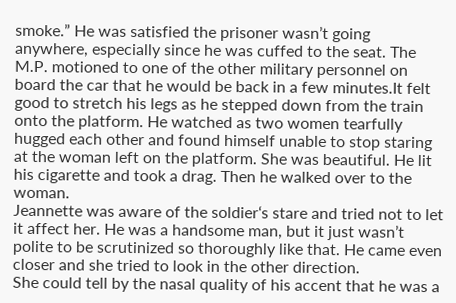smoke.” He was satisfied the prisoner wasn’t going anywhere, especially since he was cuffed to the seat. The M.P. motioned to one of the other military personnel on board the car that he would be back in a few minutes.It felt good to stretch his legs as he stepped down from the train onto the platform. He watched as two women tearfully hugged each other and found himself unable to stop staring at the woman left on the platform. She was beautiful. He lit his cigarette and took a drag. Then he walked over to the woman.
Jeannette was aware of the soldier‘s stare and tried not to let it affect her. He was a handsome man, but it just wasn’t polite to be scrutinized so thoroughly like that. He came even closer and she tried to look in the other direction.
She could tell by the nasal quality of his accent that he was a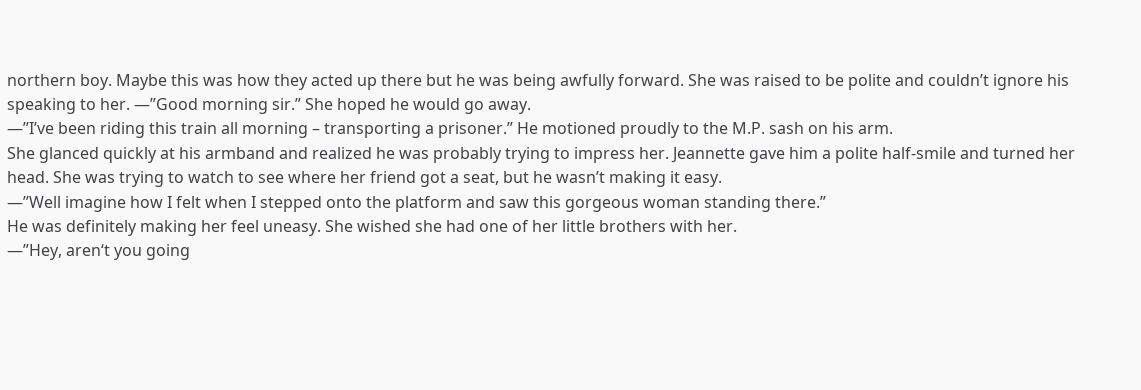northern boy. Maybe this was how they acted up there but he was being awfully forward. She was raised to be polite and couldn’t ignore his speaking to her. ―”Good morning sir.” She hoped he would go away.
―”I’ve been riding this train all morning – transporting a prisoner.” He motioned proudly to the M.P. sash on his arm.
She glanced quickly at his armband and realized he was probably trying to impress her. Jeannette gave him a polite half-smile and turned her head. She was trying to watch to see where her friend got a seat, but he wasn’t making it easy.
―”Well imagine how I felt when I stepped onto the platform and saw this gorgeous woman standing there.”
He was definitely making her feel uneasy. She wished she had one of her little brothers with her.
―”Hey, aren‘t you going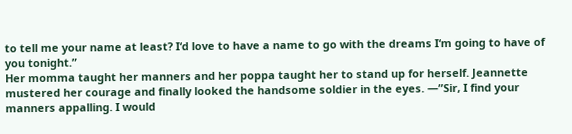to tell me your name at least? I‘d love to have a name to go with the dreams I‘m going to have of you tonight.”
Her momma taught her manners and her poppa taught her to stand up for herself. Jeannette mustered her courage and finally looked the handsome soldier in the eyes. ―”Sir, I find your manners appalling. I would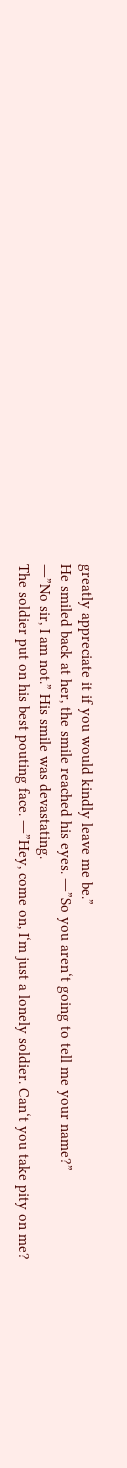greatly appreciate it if you would kindly leave me be.”
He smiled back at her, the smile reached his eyes. ―”So you aren‘t going to tell me your name?”
―”No sir, I am not.” His smile was devastating.
The soldier put on his best pouting face. ―”Hey, come on, I‘m just a lonely soldier. Can‘t you take pity on me?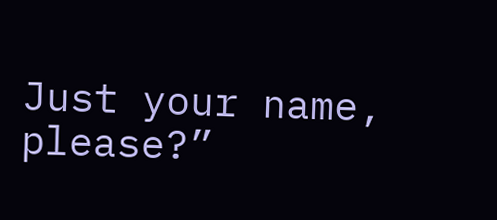Just your name, please?”